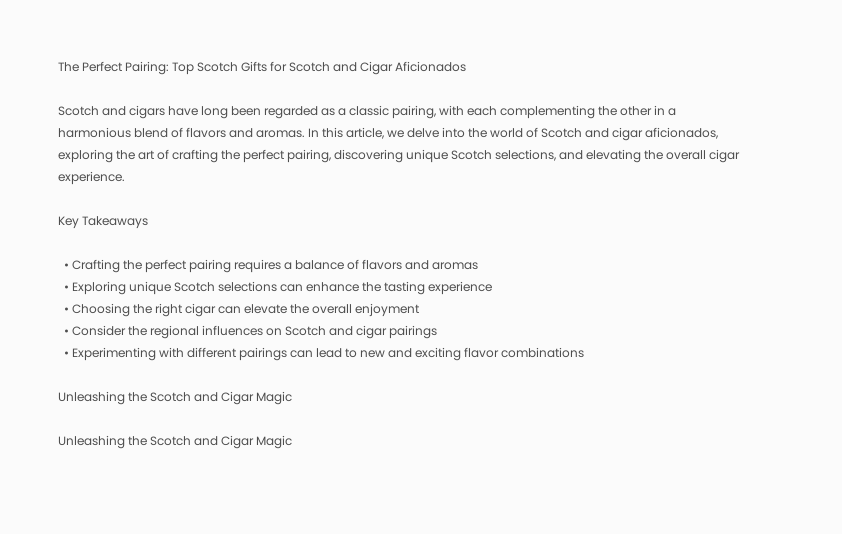The Perfect Pairing: Top Scotch Gifts for Scotch and Cigar Aficionados

Scotch and cigars have long been regarded as a classic pairing, with each complementing the other in a harmonious blend of flavors and aromas. In this article, we delve into the world of Scotch and cigar aficionados, exploring the art of crafting the perfect pairing, discovering unique Scotch selections, and elevating the overall cigar experience.

Key Takeaways

  • Crafting the perfect pairing requires a balance of flavors and aromas
  • Exploring unique Scotch selections can enhance the tasting experience
  • Choosing the right cigar can elevate the overall enjoyment
  • Consider the regional influences on Scotch and cigar pairings
  • Experimenting with different pairings can lead to new and exciting flavor combinations

Unleashing the Scotch and Cigar Magic

Unleashing the Scotch and Cigar Magic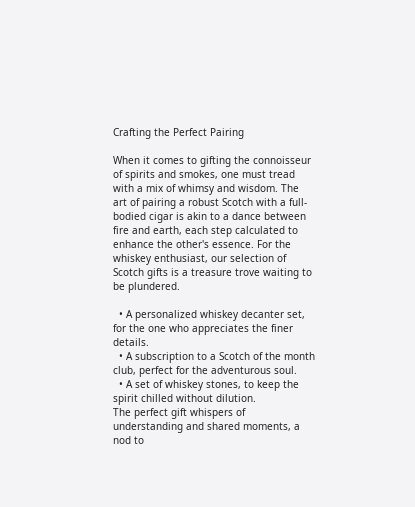Crafting the Perfect Pairing

When it comes to gifting the connoisseur of spirits and smokes, one must tread with a mix of whimsy and wisdom. The art of pairing a robust Scotch with a full-bodied cigar is akin to a dance between fire and earth, each step calculated to enhance the other's essence. For the whiskey enthusiast, our selection of Scotch gifts is a treasure trove waiting to be plundered.

  • A personalized whiskey decanter set, for the one who appreciates the finer details.
  • A subscription to a Scotch of the month club, perfect for the adventurous soul.
  • A set of whiskey stones, to keep the spirit chilled without dilution.
The perfect gift whispers of understanding and shared moments, a nod to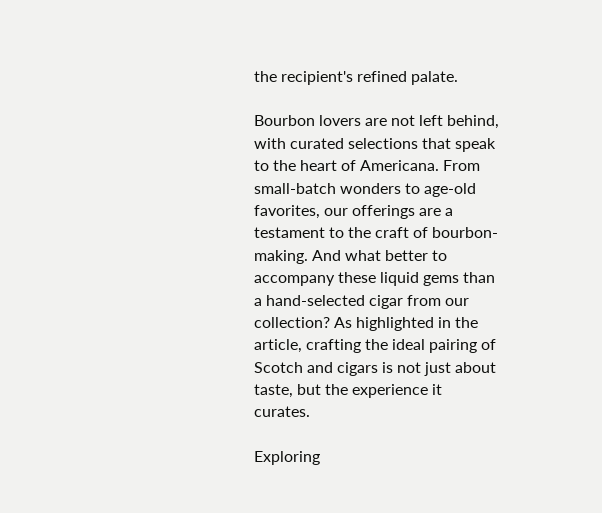the recipient's refined palate.

Bourbon lovers are not left behind, with curated selections that speak to the heart of Americana. From small-batch wonders to age-old favorites, our offerings are a testament to the craft of bourbon-making. And what better to accompany these liquid gems than a hand-selected cigar from our collection? As highlighted in the article, crafting the ideal pairing of Scotch and cigars is not just about taste, but the experience it curates.

Exploring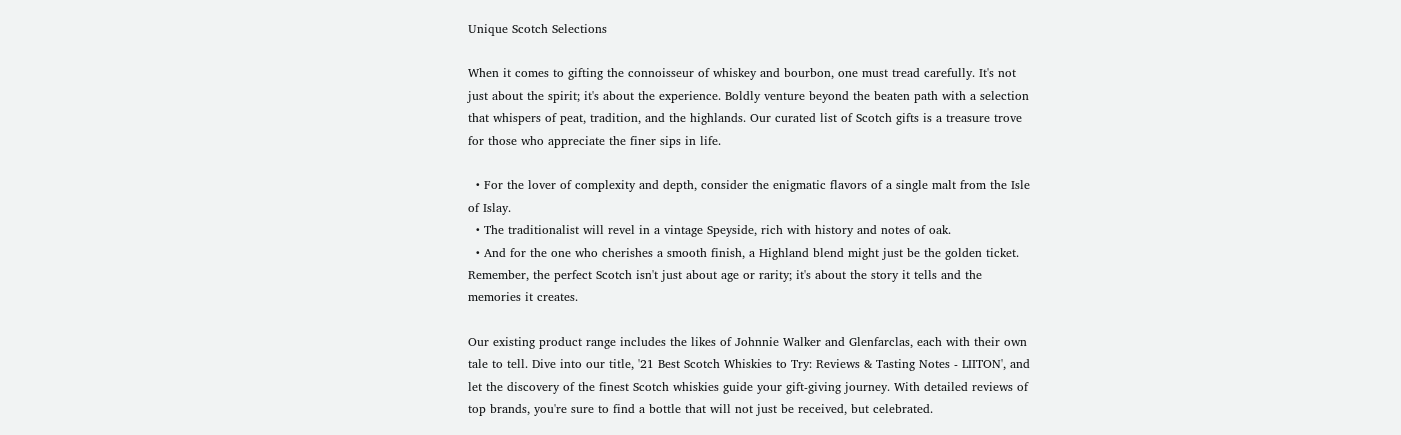Unique Scotch Selections

When it comes to gifting the connoisseur of whiskey and bourbon, one must tread carefully. It's not just about the spirit; it's about the experience. Boldly venture beyond the beaten path with a selection that whispers of peat, tradition, and the highlands. Our curated list of Scotch gifts is a treasure trove for those who appreciate the finer sips in life.

  • For the lover of complexity and depth, consider the enigmatic flavors of a single malt from the Isle of Islay.
  • The traditionalist will revel in a vintage Speyside, rich with history and notes of oak.
  • And for the one who cherishes a smooth finish, a Highland blend might just be the golden ticket.
Remember, the perfect Scotch isn't just about age or rarity; it's about the story it tells and the memories it creates.

Our existing product range includes the likes of Johnnie Walker and Glenfarclas, each with their own tale to tell. Dive into our title, '21 Best Scotch Whiskies to Try: Reviews & Tasting Notes - LIITON', and let the discovery of the finest Scotch whiskies guide your gift-giving journey. With detailed reviews of top brands, you're sure to find a bottle that will not just be received, but celebrated.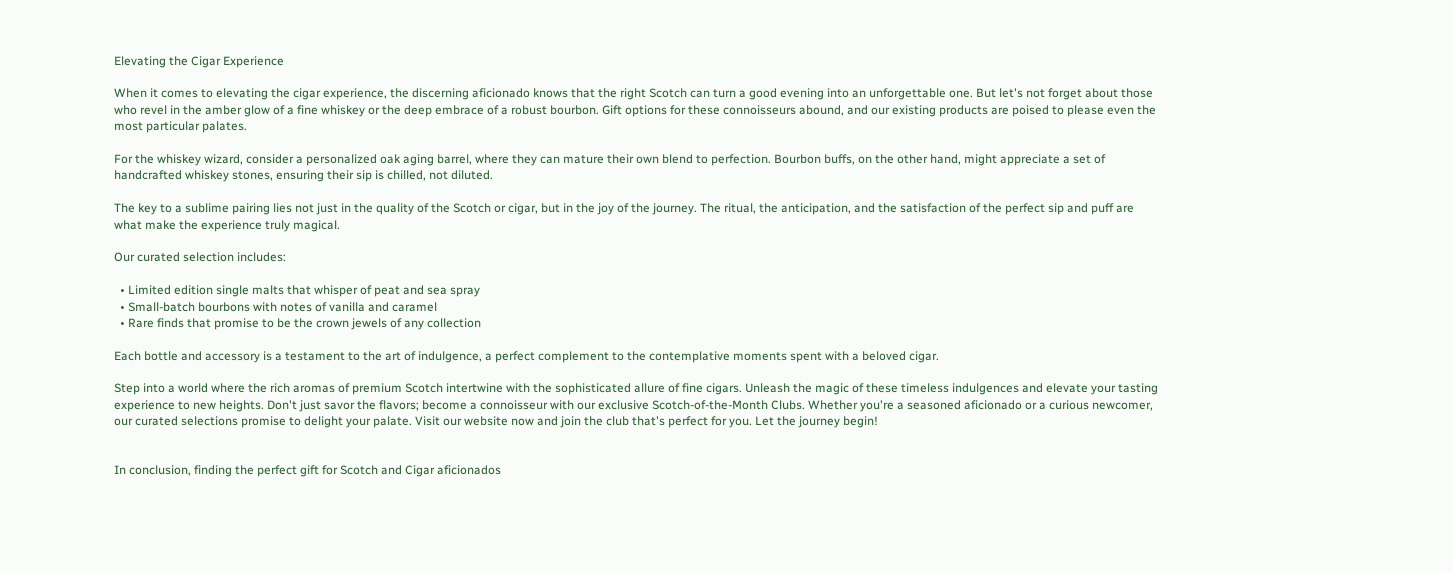Elevating the Cigar Experience

When it comes to elevating the cigar experience, the discerning aficionado knows that the right Scotch can turn a good evening into an unforgettable one. But let's not forget about those who revel in the amber glow of a fine whiskey or the deep embrace of a robust bourbon. Gift options for these connoisseurs abound, and our existing products are poised to please even the most particular palates.

For the whiskey wizard, consider a personalized oak aging barrel, where they can mature their own blend to perfection. Bourbon buffs, on the other hand, might appreciate a set of handcrafted whiskey stones, ensuring their sip is chilled, not diluted.

The key to a sublime pairing lies not just in the quality of the Scotch or cigar, but in the joy of the journey. The ritual, the anticipation, and the satisfaction of the perfect sip and puff are what make the experience truly magical.

Our curated selection includes:

  • Limited edition single malts that whisper of peat and sea spray
  • Small-batch bourbons with notes of vanilla and caramel
  • Rare finds that promise to be the crown jewels of any collection

Each bottle and accessory is a testament to the art of indulgence, a perfect complement to the contemplative moments spent with a beloved cigar.

Step into a world where the rich aromas of premium Scotch intertwine with the sophisticated allure of fine cigars. Unleash the magic of these timeless indulgences and elevate your tasting experience to new heights. Don't just savor the flavors; become a connoisseur with our exclusive Scotch-of-the-Month Clubs. Whether you're a seasoned aficionado or a curious newcomer, our curated selections promise to delight your palate. Visit our website now and join the club that's perfect for you. Let the journey begin!


In conclusion, finding the perfect gift for Scotch and Cigar aficionados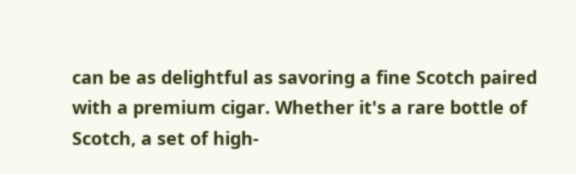can be as delightful as savoring a fine Scotch paired with a premium cigar. Whether it's a rare bottle of Scotch, a set of high-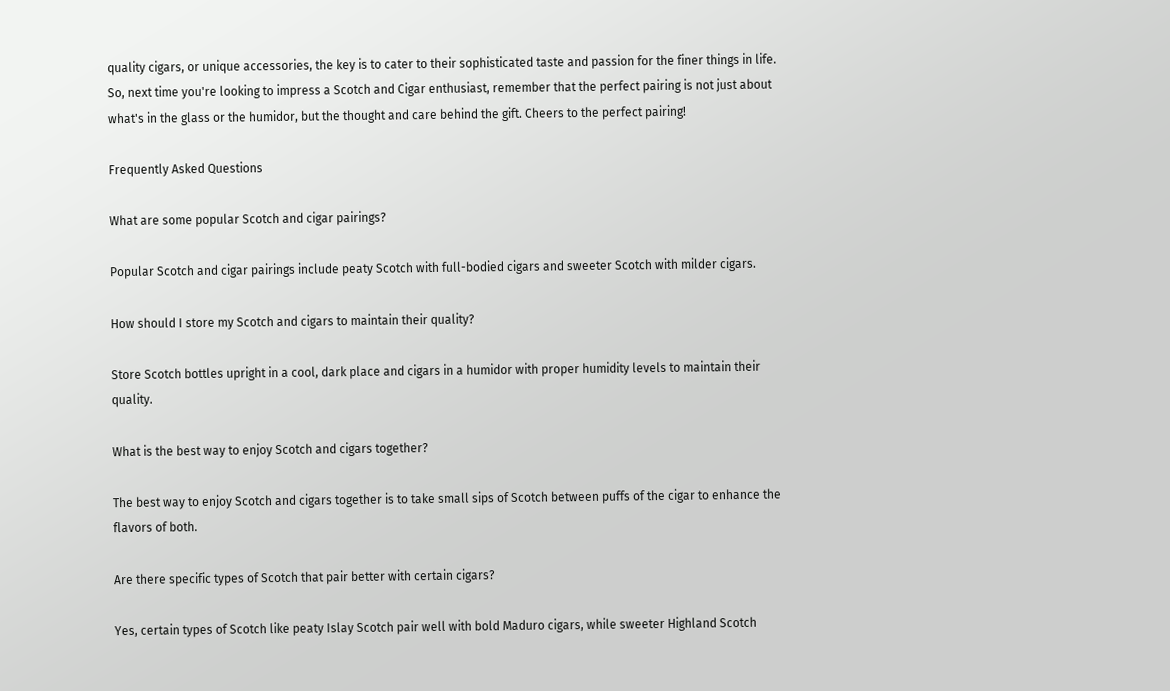quality cigars, or unique accessories, the key is to cater to their sophisticated taste and passion for the finer things in life. So, next time you're looking to impress a Scotch and Cigar enthusiast, remember that the perfect pairing is not just about what's in the glass or the humidor, but the thought and care behind the gift. Cheers to the perfect pairing!

Frequently Asked Questions

What are some popular Scotch and cigar pairings?

Popular Scotch and cigar pairings include peaty Scotch with full-bodied cigars and sweeter Scotch with milder cigars.

How should I store my Scotch and cigars to maintain their quality?

Store Scotch bottles upright in a cool, dark place and cigars in a humidor with proper humidity levels to maintain their quality.

What is the best way to enjoy Scotch and cigars together?

The best way to enjoy Scotch and cigars together is to take small sips of Scotch between puffs of the cigar to enhance the flavors of both.

Are there specific types of Scotch that pair better with certain cigars?

Yes, certain types of Scotch like peaty Islay Scotch pair well with bold Maduro cigars, while sweeter Highland Scotch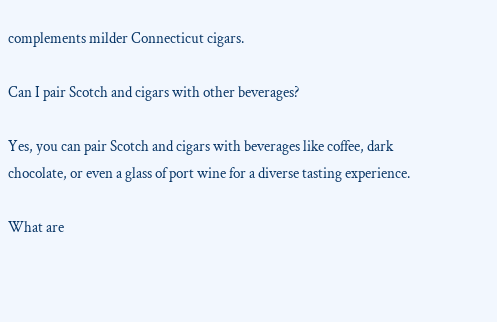complements milder Connecticut cigars.

Can I pair Scotch and cigars with other beverages?

Yes, you can pair Scotch and cigars with beverages like coffee, dark chocolate, or even a glass of port wine for a diverse tasting experience.

What are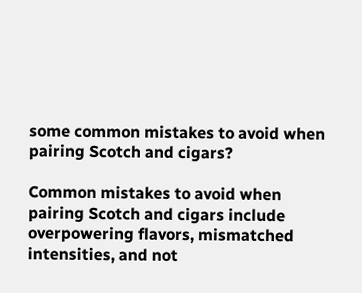some common mistakes to avoid when pairing Scotch and cigars?

Common mistakes to avoid when pairing Scotch and cigars include overpowering flavors, mismatched intensities, and not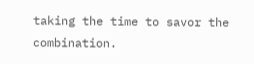taking the time to savor the combination.